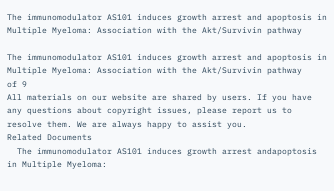The immunomodulator AS101 induces growth arrest and apoptosis in Multiple Myeloma: Association with the Akt/Survivin pathway

The immunomodulator AS101 induces growth arrest and apoptosis in Multiple Myeloma: Association with the Akt/Survivin pathway
of 9
All materials on our website are shared by users. If you have any questions about copyright issues, please report us to resolve them. We are always happy to assist you.
Related Documents
  The immunomodulator AS101 induces growth arrest andapoptosis in Multiple Myeloma: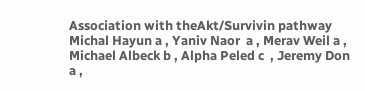Association with theAkt/Survivin pathway Michal Hayun a , Yaniv Naor  a , Merav Weil a , Michael Albeck b , Alpha Peled c  , Jeremy Don a ,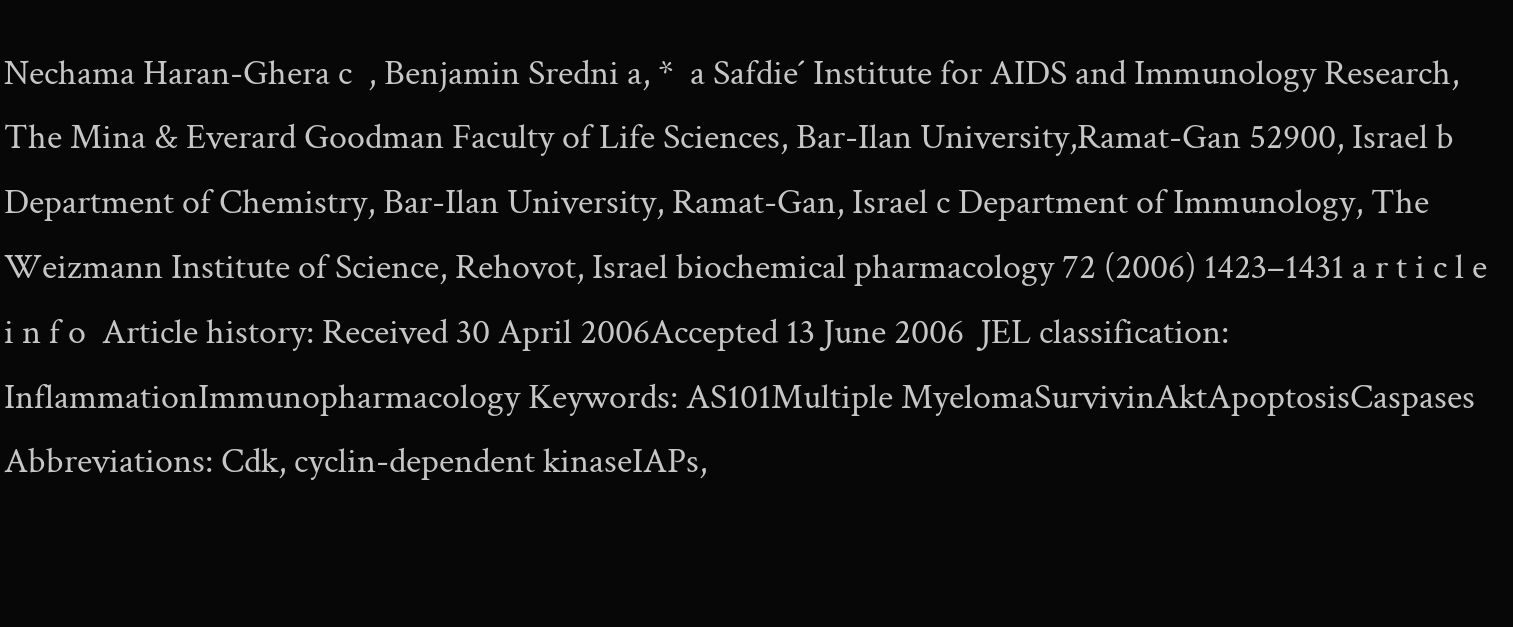Nechama Haran-Ghera c  , Benjamin Sredni a, *  a Safdie´ Institute for AIDS and Immunology Research, The Mina & Everard Goodman Faculty of Life Sciences, Bar-Ilan University,Ramat-Gan 52900, Israel b Department of Chemistry, Bar-Ilan University, Ramat-Gan, Israel c Department of Immunology, The Weizmann Institute of Science, Rehovot, Israel biochemical pharmacology 72 (2006) 1423–1431 a r t i c l e i n f o  Article history: Received 30 April 2006Accepted 13 June 2006  JEL classification: InflammationImmunopharmacology Keywords: AS101Multiple MyelomaSurvivinAktApoptosisCaspases  Abbreviations: Cdk, cyclin-dependent kinaseIAPs,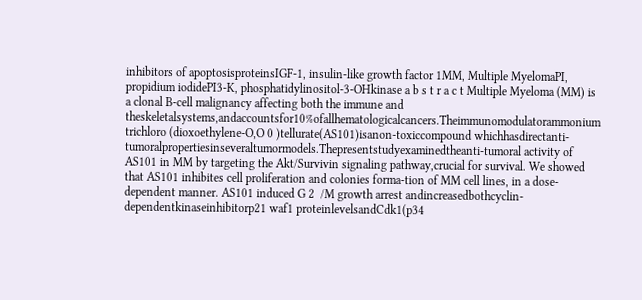inhibitors of apoptosisproteinsIGF-1, insulin-like growth factor 1MM, Multiple MyelomaPI, propidium iodidePI3-K, phosphatidylinositol-3-OHkinase a b s t r a c t Multiple Myeloma (MM) is a clonal B-cell malignancy affecting both the immune and theskeletalsystems,andaccountsfor10%ofallhematologicalcancers.Theimmunomodulatorammonium trichloro (dioxoethylene-O,O 0 )tellurate(AS101)isanon-toxiccompound whichhasdirectanti-tumoralpropertiesinseveraltumormodels.Thepresentstudyexaminedtheanti-tumoral activity of AS101 in MM by targeting the Akt/Survivin signaling pathway,crucial for survival. We showed that AS101 inhibites cell proliferation and colonies forma-tion of MM cell lines, in a dose-dependent manner. AS101 induced G 2  /M growth arrest andincreasedbothcyclin-dependentkinaseinhibitorp21 waf1 proteinlevelsandCdk1(p34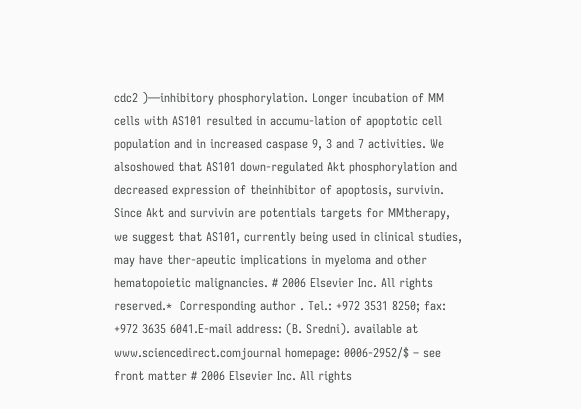cdc2 )—inhibitory phosphorylation. Longer incubation of MM cells with AS101 resulted in accumu-lation of apoptotic cell population and in increased caspase 9, 3 and 7 activities. We alsoshowed that AS101 down-regulated Akt phosphorylation and decreased expression of theinhibitor of apoptosis, survivin. Since Akt and survivin are potentials targets for MMtherapy, we suggest that AS101, currently being used in clinical studies, may have ther-apeutic implications in myeloma and other hematopoietic malignancies. # 2006 Elsevier Inc. All rights reserved.*  Corresponding author . Tel.: +972 3531 8250; fax: +972 3635 6041.E-mail address: (B. Sredni). available at www.sciencedirect.comjournal homepage: 0006-2952/$ – see front matter # 2006 Elsevier Inc. All rights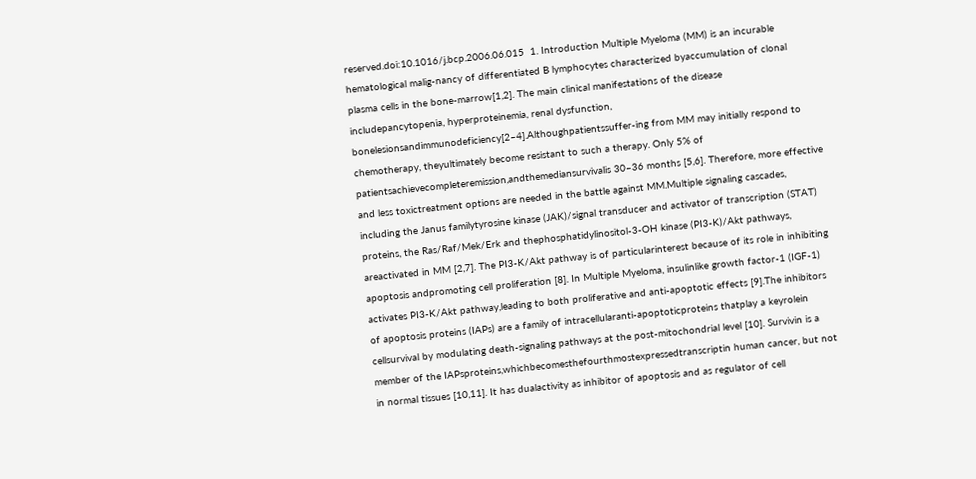reserved.doi:10.1016/j.bcp.2006.06.015  1. Introduction Multiple Myeloma (MM) is an incurable hematological malig-nancy of differentiated B lymphocytes characterized byaccumulation of clonal plasma cells in the bone-marrow[1,2]. The main clinical manifestations of the disease includepancytopenia, hyperproteinemia, renal dysfunction, bonelesionsandimmunodeficiency[2–4].Althoughpatientssuffer-ing from MM may initially respond to chemotherapy, theyultimately become resistant to such a therapy. Only 5% of patientsachievecompleteremission,andthemediansurvivalis 30–36 months [5,6]. Therefore, more effective and less toxictreatment options are needed in the battle against MM.Multiple signaling cascades, including the Janus familytyrosine kinase (JAK)/signal transducer and activator of transcription (STAT) proteins, the Ras/Raf/Mek/Erk and thephosphatidylinositol-3-OH kinase (PI3-K)/Akt pathways, areactivated in MM [2,7]. The PI3-K/Akt pathway is of particularinterest because of its role in inhibiting apoptosis andpromoting cell proliferation [8]. In Multiple Myeloma, insulinlike growth factor-1 (IGF-1) activates PI3-K/Akt pathway,leading to both proliferative and anti-apoptotic effects [9].The inhibitors of apoptosis proteins (IAPs) are a family of intracellularanti-apoptoticproteins thatplay a keyrolein cellsurvival by modulating death-signaling pathways at the post-mitochondrial level [10]. Survivin is a member of the IAPsproteins,whichbecomesthefourthmostexpressedtranscriptin human cancer, but not in normal tissues [10,11]. It has dualactivity as inhibitor of apoptosis and as regulator of cell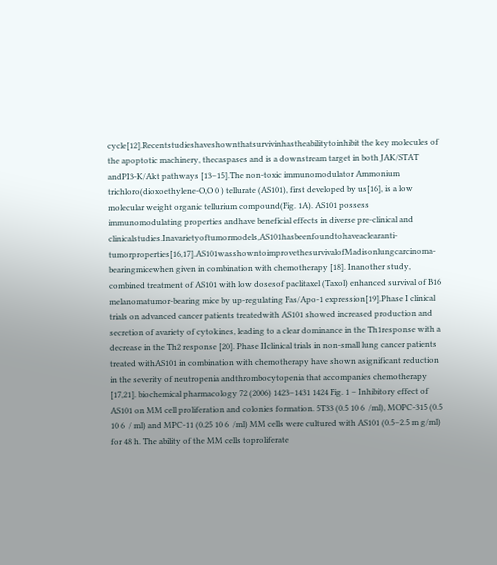cycle[12].Recentstudieshaveshownthatsurvivinhastheabilitytoinhibit the key molecules of the apoptotic machinery, thecaspases and is a downstream target in both JAK/STAT andPI3-K/Akt pathways [13–15].The non-toxic immunomodulator Ammonium trichloro(dioxoethylene-O,O 0 ) tellurate (AS101), first developed by us[16], is a low molecular weight organic tellurium compound(Fig. 1A). AS101 possess immunomodulating properties andhave beneficial effects in diverse pre-clinical and clinicalstudies.Inavarietyoftumormodels,AS101hasbeenfoundtohaveaclearanti-tumorproperties[16,17].AS101wasshowntoimprovethesurvivalofMadisonlungcarcinoma-bearingmicewhen given in combination with chemotherapy [18]. Inanother study, combined treatment of AS101 with low dosesof paclitaxel (Taxol) enhanced survival of B16 melanomatumor-bearing mice by up-regulating Fas/Apo-1 expression[19].Phase I clinical trials on advanced cancer patients treatedwith AS101 showed increased production and secretion of avariety of cytokines, leading to a clear dominance in the Th1response with a decrease in the Th2 response [20]. Phase IIclinical trials in non-small lung cancer patients treated withAS101 in combination with chemotherapy have shown asignificant reduction in the severity of neutropenia andthrombocytopenia that accompanies chemotherapy [17,21]. biochemical pharmacology 72 (2006) 1423–1431 1424 Fig. 1 – Inhibitory effect of AS101 on MM cell proliferation and colonies formation. 5T33 (0.5 10 6  /ml), MOPC-315 (0.5 10 6  / ml) and MPC-11 (0.25 10 6  /ml) MM cells were cultured with AS101 (0.5–2.5 m g/ml) for 48 h. The ability of the MM cells toproliferate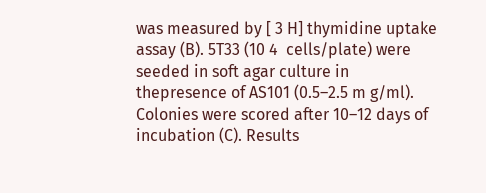was measured by [ 3 H] thymidine uptake assay (B). 5T33 (10 4  cells/plate) were seeded in soft agar culture in thepresence of AS101 (0.5–2.5 m g/ml). Colonies were scored after 10–12 days of incubation (C). Results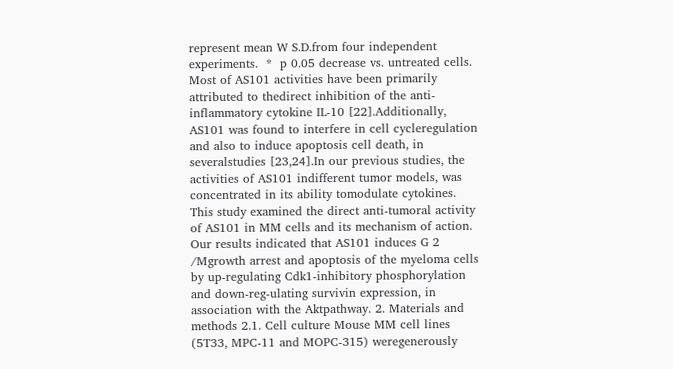represent mean W S.D.from four independent experiments.  *  p 0.05 decrease vs. untreated cells.  Most of AS101 activities have been primarily attributed to thedirect inhibition of the anti-inflammatory cytokine IL-10 [22].Additionally, AS101 was found to interfere in cell cycleregulation and also to induce apoptosis cell death, in severalstudies [23,24].In our previous studies, the activities of AS101 indifferent tumor models, was concentrated in its ability tomodulate cytokines. This study examined the direct anti-tumoral activity of AS101 in MM cells and its mechanism of action. Our results indicated that AS101 induces G 2  /Mgrowth arrest and apoptosis of the myeloma cells by up-regulating Cdk1-inhibitory phosphorylation and down-reg-ulating survivin expression, in association with the Aktpathway. 2. Materials and methods 2.1. Cell culture Mouse MM cell lines (5T33, MPC-11 and MOPC-315) weregenerously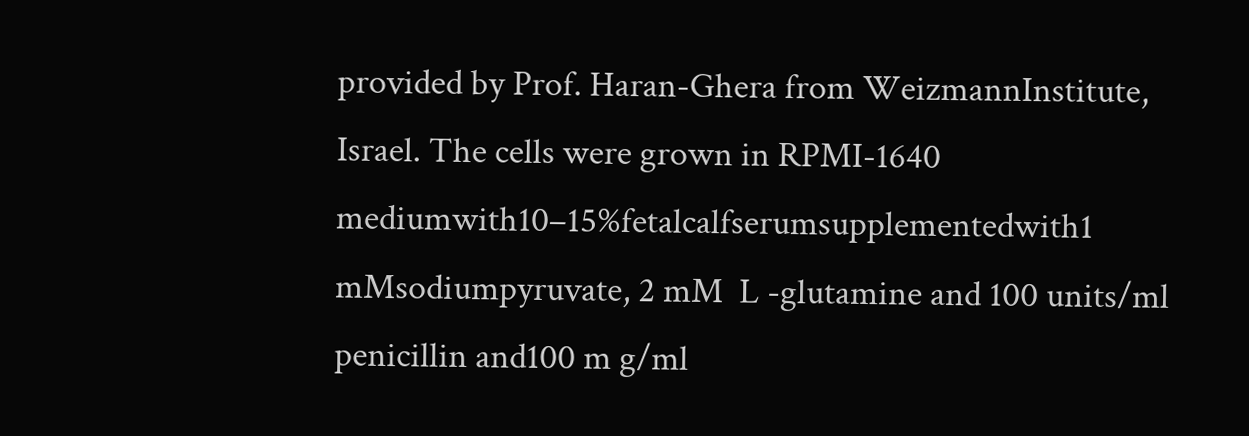provided by Prof. Haran-Ghera from WeizmannInstitute, Israel. The cells were grown in RPMI-1640 mediumwith10–15%fetalcalfserumsupplementedwith1 mMsodiumpyruvate, 2 mM  L -glutamine and 100 units/ml penicillin and100 m g/ml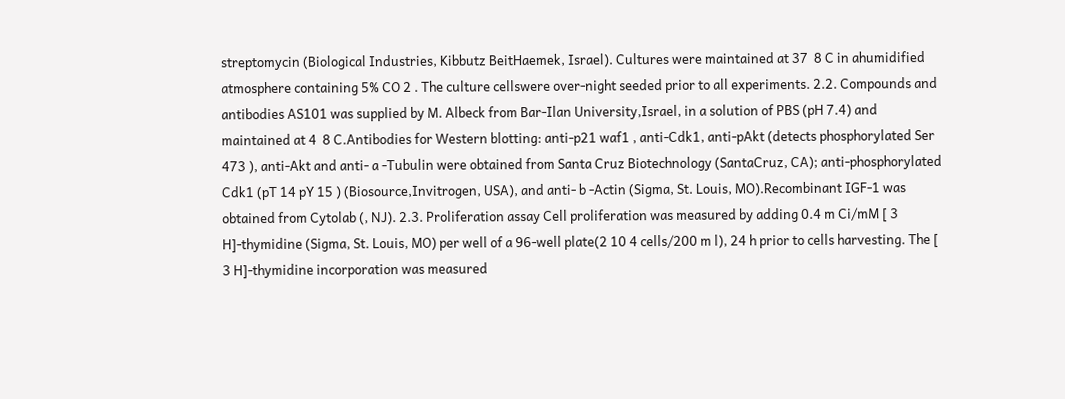streptomycin (Biological Industries, Kibbutz BeitHaemek, Israel). Cultures were maintained at 37  8 C in ahumidified atmosphere containing 5% CO 2 . The culture cellswere over-night seeded prior to all experiments. 2.2. Compounds and antibodies AS101 was supplied by M. Albeck from Bar-Ilan University,Israel, in a solution of PBS (pH 7.4) and maintained at 4  8 C.Antibodies for Western blotting: anti-p21 waf1 , anti-Cdk1, anti-pAkt (detects phosphorylated Ser 473 ), anti-Akt and anti- a -Tubulin were obtained from Santa Cruz Biotechnology (SantaCruz, CA); anti-phosphorylated Cdk1 (pT 14 pY 15 ) (Biosource,Invitrogen, USA), and anti- b -Actin (Sigma, St. Louis, MO).Recombinant IGF-1 was obtained from Cytolab (, NJ). 2.3. Proliferation assay Cell proliferation was measured by adding 0.4 m Ci/mM [ 3 H]-thymidine (Sigma, St. Louis, MO) per well of a 96-well plate(2 10 4 cells/200 m l), 24 h prior to cells harvesting. The [ 3 H]-thymidine incorporation was measured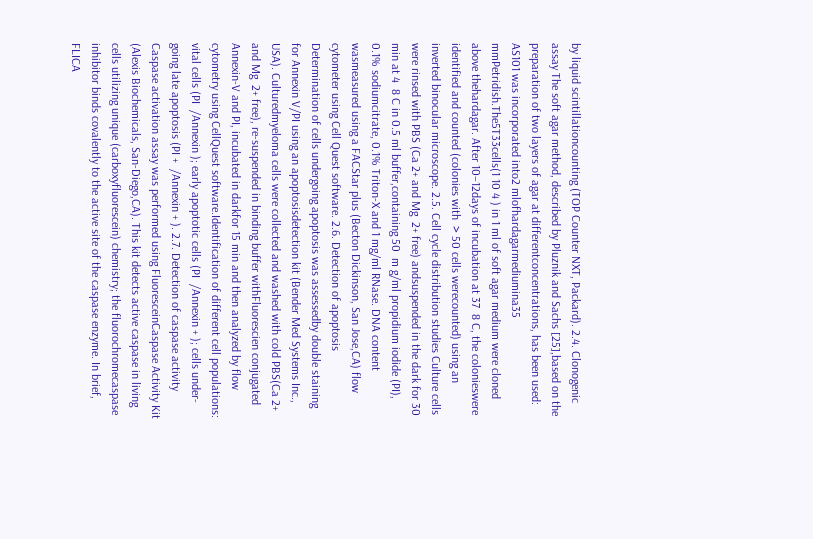by liquid scintillationcounting (TOP Counter NXT, Packard). 2.4. Clonogenic assay The soft agar method, described by Pluznik and Sachs [25],based on the preparation of two layers of agar at differentconcentrations, has been used: AS101 was incorporated into2 mlofhardagarmediumina35 mmPetridish.The5T33cells(1 10 4 ) in 1 ml of soft agar medium were cloned above thehardagar. After 10–12days of incubation at 37  8 C, the colonieswere identified and counted (colonies with  > 50 cells werecounted) using an inverted binocular microscope. 2.5. Cell cycle distribution studies Culture cells were rinsed with PBS (Ca 2+ and Mg  2+ free) andsuspended in the dark for 30 min at 4  8 C in 0.5 ml buffer,containing 50  m g/ml propidium iodide (PI), 0.1% sodiumcitrate, 0.1% Triton-X and 1 mg/ml RNase. DNA content wasmeasured using a FACStar plus (Becton Dickinson, San Jose,CA) flow cytometer using Cell Quest software. 2.6. Detection of apoptosis Determination of cells undergoing apoptosis was assessedby double staining for Annexin V/PI using an apoptosisdetection kit (Bender Med Systems Inc., USA). Culturedmyeloma cells were collected and washed with cold PBS(Ca 2+ and Mg  2+ free), re-suspended in binding buffer withFluorescien conjugated Annexin-V and PI, incubated in darkfor 15 min and then analyzed by flow cytometry using CellQuest software.Identification of different cell populations: vital cells (PI  /Annexin ); early apoptotic cells (PI  /Annexin + ); cells under-going late apoptosis (PI +  /Annexin + ). 2.7. Detection of caspase activity Caspase activation assay was performed using FluoresceinCaspase Activity Kit (Alexis Biochemicals, San-Diego,CA). This kit detects active caspase in living cells utilizing unique (carboxyfluorescein) chemistry; the fluorochromecaspase inhibitor binds covalently to the active site of the caspase enzyme. In brief, FLICA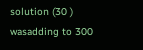solution (30 ) wasadding to 300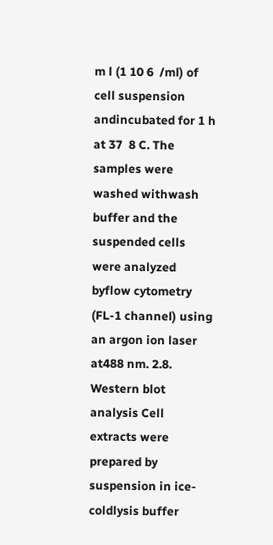m l (1 10 6  /ml) of cell suspension andincubated for 1 h at 37  8 C. The samples were washed withwash buffer and the suspended cells were analyzed byflow cytometry (FL-1 channel) using an argon ion laser at488 nm. 2.8. Western blot analysis Cell extracts were prepared by suspension in ice-coldlysis buffer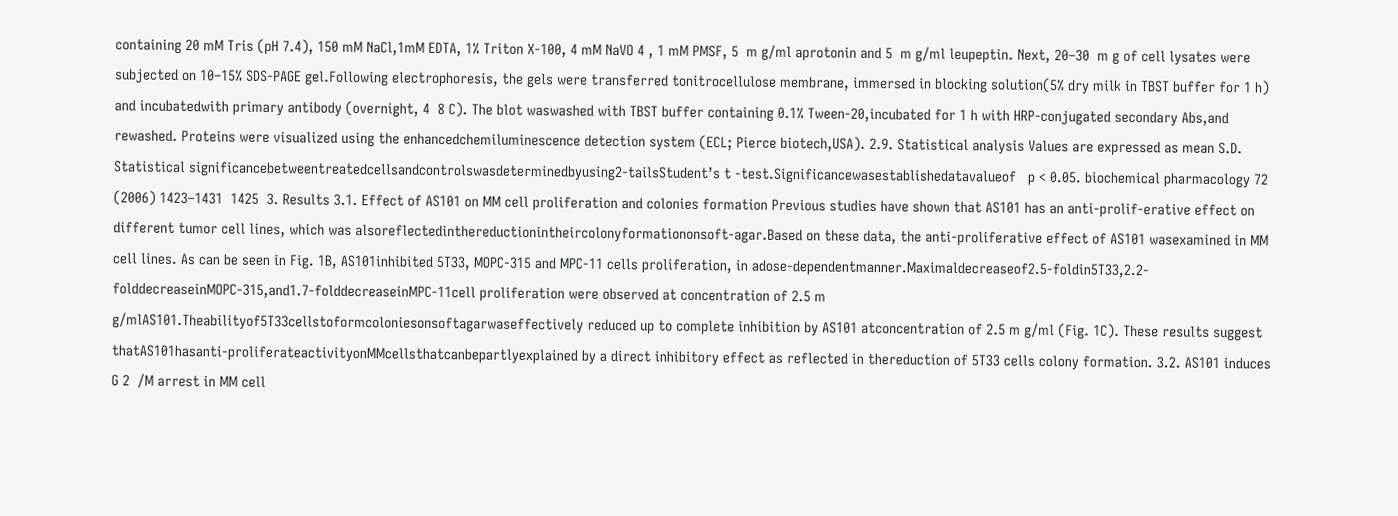containing 20 mM Tris (pH 7.4), 150 mM NaCl,1mM EDTA, 1% Triton X-100, 4 mM NaVO 4 , 1 mM PMSF, 5  m g/ml aprotonin and 5  m g/ml leupeptin. Next, 20–30  m g of cell lysates were subjected on 10–15% SDS-PAGE gel.Following electrophoresis, the gels were transferred tonitrocellulose membrane, immersed in blocking solution(5% dry milk in TBST buffer for 1 h) and incubatedwith primary antibody (overnight, 4  8 C). The blot waswashed with TBST buffer containing 0.1% Tween-20,incubated for 1 h with HRP-conjugated secondary Abs,and rewashed. Proteins were visualized using the enhancedchemiluminescence detection system (ECL; Pierce biotech,USA). 2.9. Statistical analysis Values are expressed as mean S.D. Statistical significancebetweentreatedcellsandcontrolswasdeterminedbyusing2-tailsStudent’s t -test.Significancewasestablishedatavalueof   p < 0.05. biochemical pharmacology 72 (2006) 1423–1431  1425  3. Results 3.1. Effect of AS101 on MM cell proliferation and colonies formation Previous studies have shown that AS101 has an anti-prolif-erative effect on different tumor cell lines, which was alsoreflectedinthereductionintheircolonyformationonsoft-agar.Based on these data, the anti-proliferative effect of AS101 wasexamined in MM cell lines. As can be seen in Fig. 1B, AS101inhibited 5T33, MOPC-315 and MPC-11 cells proliferation, in adose-dependentmanner.Maximaldecreaseof2.5-foldin5T33,2.2-folddecreaseinMOPC-315,and1.7-folddecreaseinMPC-11cell proliferation were observed at concentration of 2.5 m g/mlAS101.Theabilityof5T33cellstoformcoloniesonsoftagarwaseffectively reduced up to complete inhibition by AS101 atconcentration of 2.5 m g/ml (Fig. 1C). These results suggest thatAS101hasanti-proliferateactivityonMMcellsthatcanbepartlyexplained by a direct inhibitory effect as reflected in thereduction of 5T33 cells colony formation. 3.2. AS101 induces G 2  /M arrest in MM cell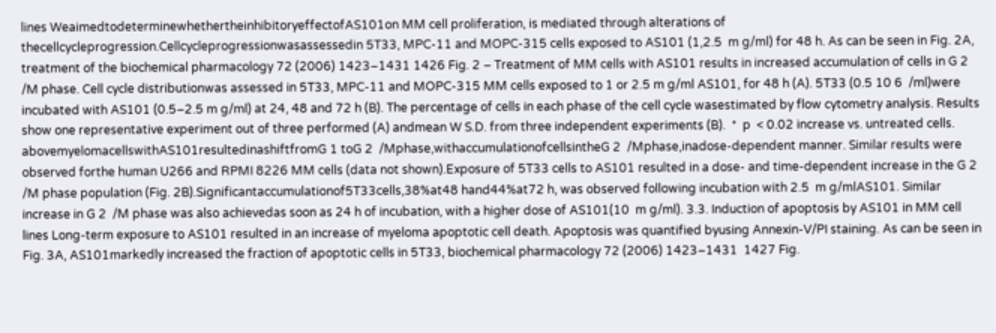lines WeaimedtodeterminewhethertheinhibitoryeffectofAS101on MM cell proliferation, is mediated through alterations of thecellcycleprogression.Cellcycleprogressionwasassessedin 5T33, MPC-11 and MOPC-315 cells exposed to AS101 (1,2.5  m g/ml) for 48 h. As can be seen in Fig. 2A, treatment of the biochemical pharmacology 72 (2006) 1423–1431 1426 Fig. 2 – Treatment of MM cells with AS101 results in increased accumulation of cells in G 2  /M phase. Cell cycle distributionwas assessed in 5T33, MPC-11 and MOPC-315 MM cells exposed to 1 or 2.5 m g/ml AS101, for 48 h (A). 5T33 (0.5 10 6  /ml)were incubated with AS101 (0.5–2.5 m g/ml) at 24, 48 and 72 h (B). The percentage of cells in each phase of the cell cycle wasestimated by flow cytometry analysis. Results show one representative experiment out of three performed (A) andmean W S.D. from three independent experiments (B).  *  p  < 0.02 increase vs. untreated cells.  abovemyelomacellswithAS101resultedinashiftfromG 1 toG 2  /Mphase,withaccumulationofcellsintheG 2  /Mphase,inadose-dependent manner. Similar results were observed forthe human U266 and RPMI 8226 MM cells (data not shown).Exposure of 5T33 cells to AS101 resulted in a dose- and time-dependent increase in the G 2  /M phase population (Fig. 2B).Significantaccumulationof5T33cells,38%at48 hand44%at72 h, was observed following incubation with 2.5  m g/mlAS101. Similar increase in G 2  /M phase was also achievedas soon as 24 h of incubation, with a higher dose of AS101(10  m g/ml). 3.3. Induction of apoptosis by AS101 in MM cell lines Long-term exposure to AS101 resulted in an increase of myeloma apoptotic cell death. Apoptosis was quantified byusing Annexin-V/PI staining. As can be seen in Fig. 3A, AS101markedly increased the fraction of apoptotic cells in 5T33, biochemical pharmacology 72 (2006) 1423–1431  1427 Fig.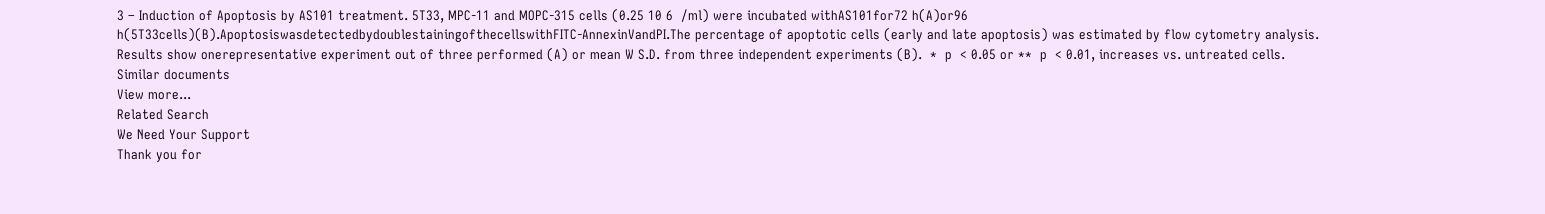3 – Induction of Apoptosis by AS101 treatment. 5T33, MPC-11 and MOPC-315 cells (0.25 10 6  /ml) were incubated withAS101for72 h(A)or96 h(5T33cells)(B).ApoptosiswasdetectedbydoublestainingofthecellswithFITC-AnnexinVandPI.The percentage of apoptotic cells (early and late apoptosis) was estimated by flow cytometry analysis. Results show onerepresentative experiment out of three performed (A) or mean W S.D. from three independent experiments (B).  *  p  < 0.05 or **  p  < 0.01, increases vs. untreated cells.
Similar documents
View more...
Related Search
We Need Your Support
Thank you for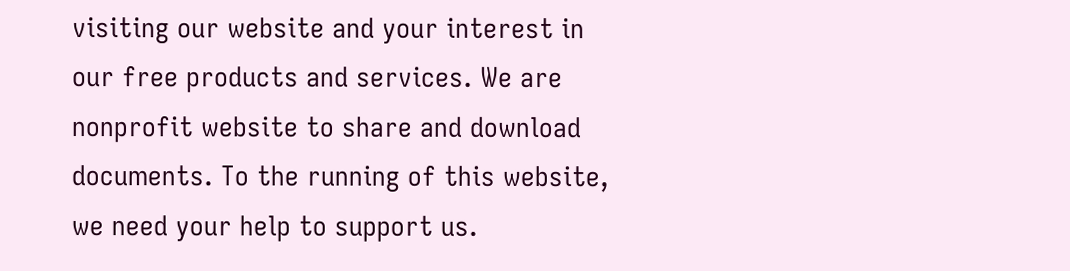visiting our website and your interest in our free products and services. We are nonprofit website to share and download documents. To the running of this website, we need your help to support us.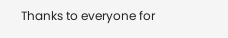Thanks to everyone for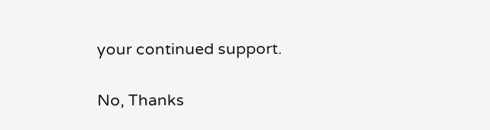your continued support.

No, Thanks